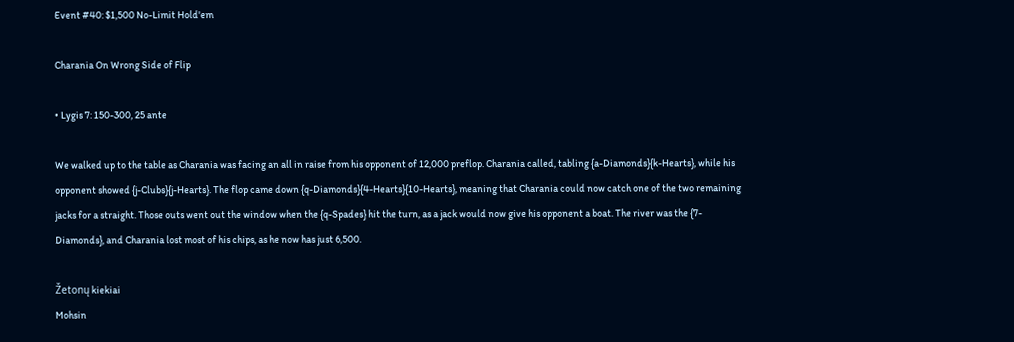Event #40: $1,500 No-Limit Hold'em

Charania On Wrong Side of Flip

• Lygis 7: 150-300, 25 ante

We walked up to the table as Charania was facing an all in raise from his opponent of 12,000 preflop. Charania called, tabling {a-Diamonds}{k-Hearts}, while his opponent showed {j-Clubs}{j-Hearts}. The flop came down {q-Diamonds}{4-Hearts}{10-Hearts}, meaning that Charania could now catch one of the two remaining jacks for a straight. Those outs went out the window when the {q-Spades} hit the turn, as a jack would now give his opponent a boat. The river was the {7-Diamonds}, and Charania lost most of his chips, as he now has just 6,500.

Žetonų kiekiai
Mohsin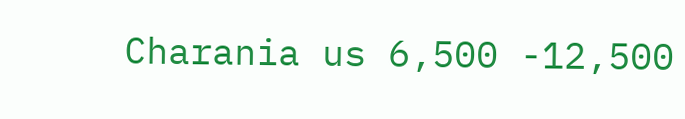Charania us 6,500 -12,500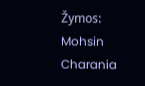Žymos: Mohsin Charania